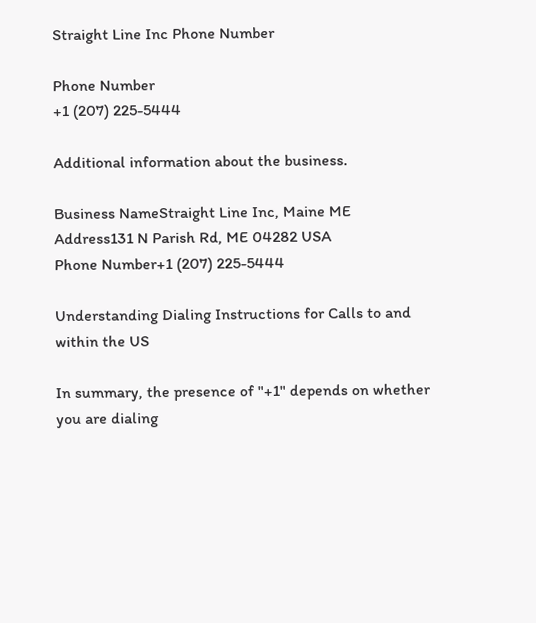Straight Line Inc Phone Number

Phone Number
+1 (207) 225-5444

Additional information about the business.

Business NameStraight Line Inc, Maine ME
Address131 N Parish Rd, ME 04282 USA
Phone Number+1 (207) 225-5444

Understanding Dialing Instructions for Calls to and within the US

In summary, the presence of "+1" depends on whether you are dialing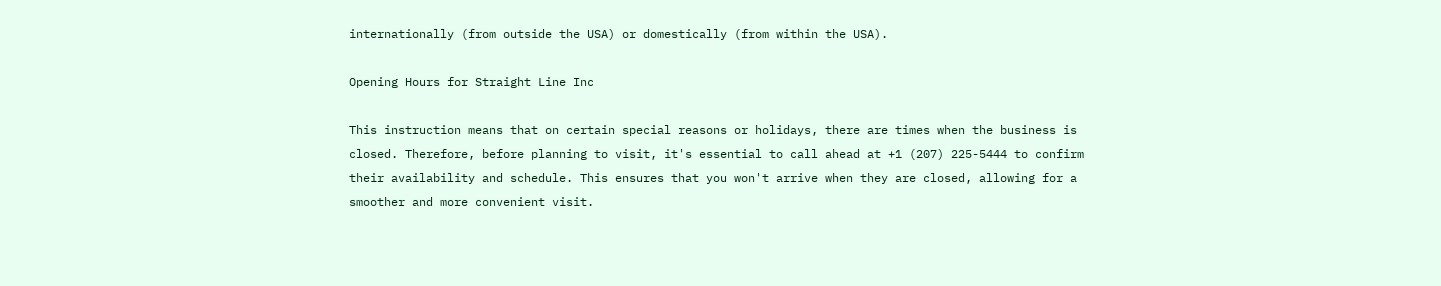internationally (from outside the USA) or domestically (from within the USA).

Opening Hours for Straight Line Inc

This instruction means that on certain special reasons or holidays, there are times when the business is closed. Therefore, before planning to visit, it's essential to call ahead at +1 (207) 225-5444 to confirm their availability and schedule. This ensures that you won't arrive when they are closed, allowing for a smoother and more convenient visit.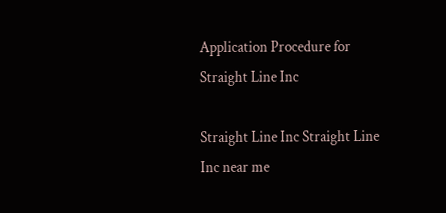Application Procedure for Straight Line Inc

Straight Line Inc Straight Line Inc near me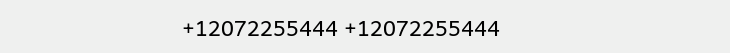+12072255444 +12072255444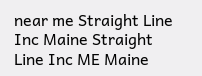near me Straight Line Inc Maine Straight Line Inc ME Maine